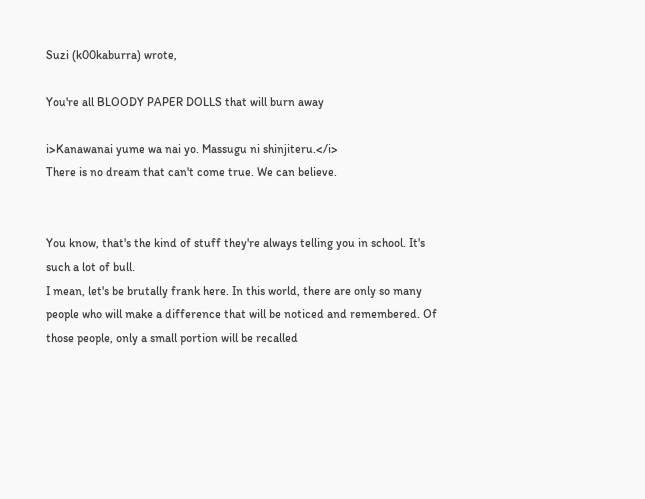Suzi (k00kaburra) wrote,

You're all BLOODY PAPER DOLLS that will burn away

i>Kanawanai yume wa nai yo. Massugu ni shinjiteru.</i>
There is no dream that can't come true. We can believe.


You know, that's the kind of stuff they're always telling you in school. It's such a lot of bull.
I mean, let's be brutally frank here. In this world, there are only so many people who will make a difference that will be noticed and remembered. Of those people, only a small portion will be recalled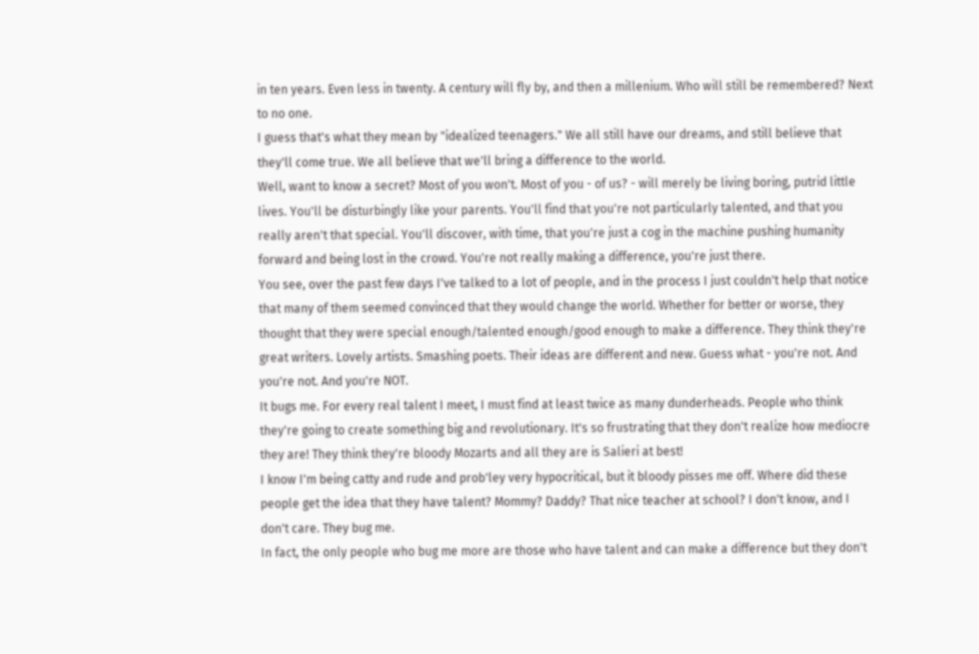in ten years. Even less in twenty. A century will fly by, and then a millenium. Who will still be remembered? Next to no one.
I guess that's what they mean by "idealized teenagers." We all still have our dreams, and still believe that they'll come true. We all believe that we'll bring a difference to the world.
Well, want to know a secret? Most of you won't. Most of you - of us? - will merely be living boring, putrid little lives. You'll be disturbingly like your parents. You'll find that you're not particularly talented, and that you really aren't that special. You'll discover, with time, that you're just a cog in the machine pushing humanity forward and being lost in the crowd. You're not really making a difference, you're just there.
You see, over the past few days I've talked to a lot of people, and in the process I just couldn't help that notice that many of them seemed convinced that they would change the world. Whether for better or worse, they thought that they were special enough/talented enough/good enough to make a difference. They think they're great writers. Lovely artists. Smashing poets. Their ideas are different and new. Guess what - you're not. And you're not. And you're NOT.
It bugs me. For every real talent I meet, I must find at least twice as many dunderheads. People who think they're going to create something big and revolutionary. It's so frustrating that they don't realize how mediocre they are! They think they're bloody Mozarts and all they are is Salieri at best!
I know I'm being catty and rude and prob'ley very hypocritical, but it bloody pisses me off. Where did these people get the idea that they have talent? Mommy? Daddy? That nice teacher at school? I don't know, and I don't care. They bug me.
In fact, the only people who bug me more are those who have talent and can make a difference but they don't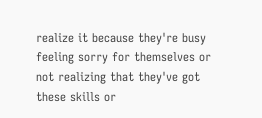realize it because they're busy feeling sorry for themselves or not realizing that they've got these skills or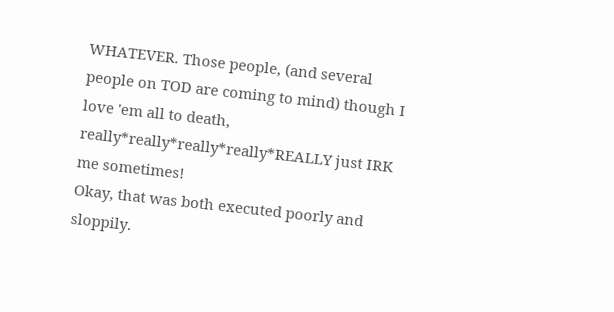WHATEVER. Those people, (and several people on TOD are coming to mind) though I love 'em all to death, really*really*really*really*REALLY just IRK me sometimes!
Okay, that was both executed poorly and sloppily.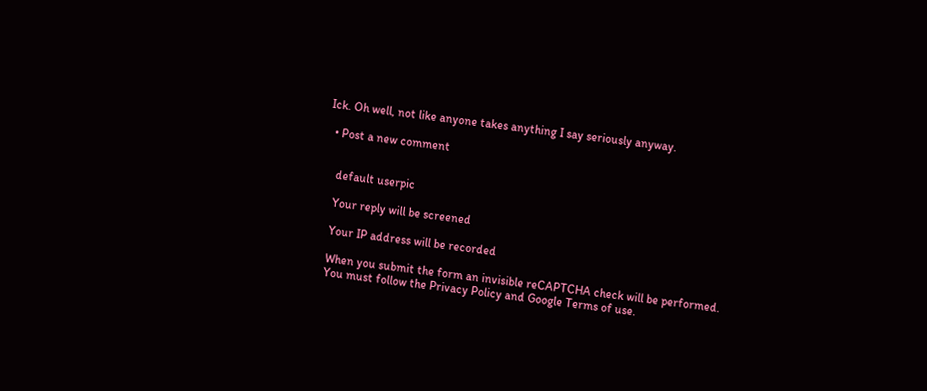Ick. Oh well, not like anyone takes anything I say seriously anyway.

  • Post a new comment


    default userpic

    Your reply will be screened

    Your IP address will be recorded

    When you submit the form an invisible reCAPTCHA check will be performed.
    You must follow the Privacy Policy and Google Terms of use.